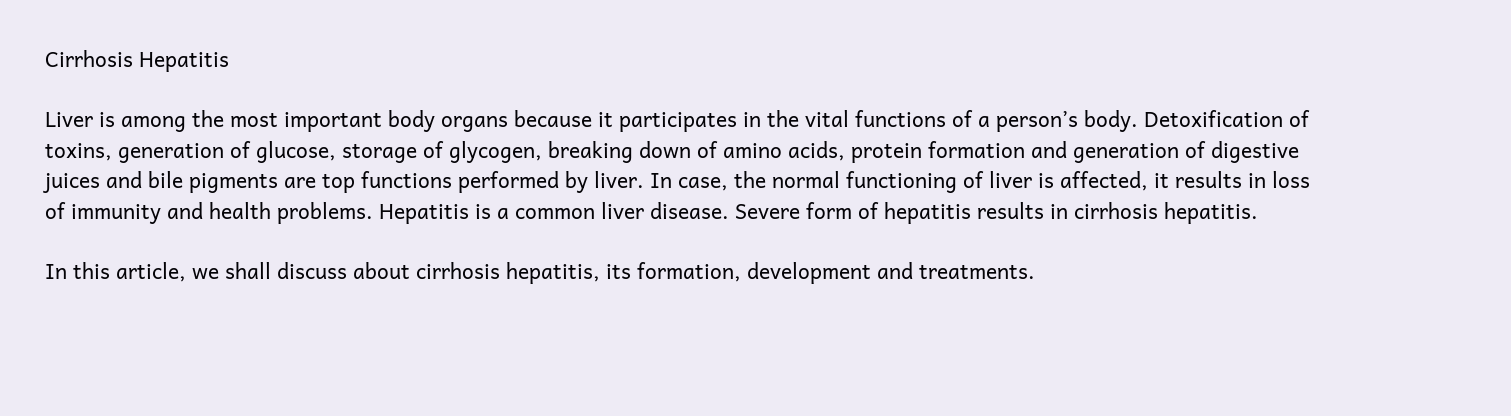Cirrhosis Hepatitis

Liver is among the most important body organs because it participates in the vital functions of a person’s body. Detoxification of toxins, generation of glucose, storage of glycogen, breaking down of amino acids, protein formation and generation of digestive juices and bile pigments are top functions performed by liver. In case, the normal functioning of liver is affected, it results in loss of immunity and health problems. Hepatitis is a common liver disease. Severe form of hepatitis results in cirrhosis hepatitis.

In this article, we shall discuss about cirrhosis hepatitis, its formation, development and treatments.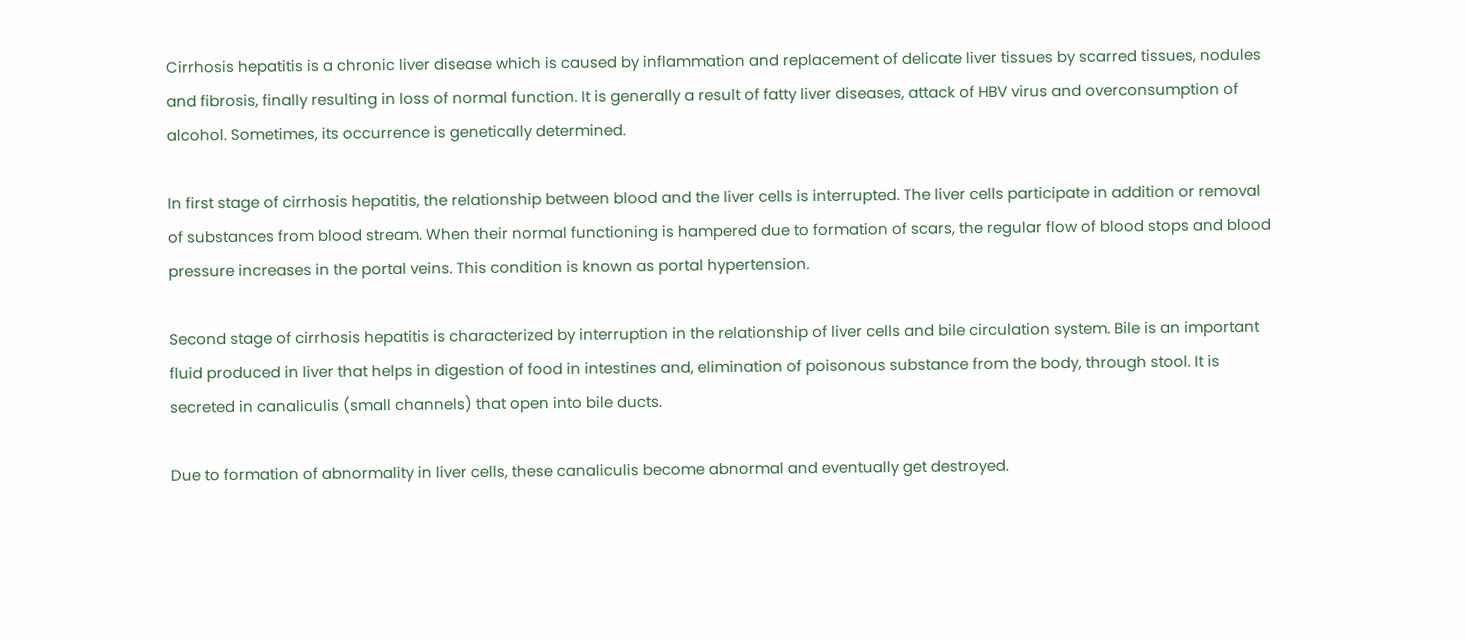Cirrhosis hepatitis is a chronic liver disease which is caused by inflammation and replacement of delicate liver tissues by scarred tissues, nodules and fibrosis, finally resulting in loss of normal function. It is generally a result of fatty liver diseases, attack of HBV virus and overconsumption of alcohol. Sometimes, its occurrence is genetically determined.

In first stage of cirrhosis hepatitis, the relationship between blood and the liver cells is interrupted. The liver cells participate in addition or removal of substances from blood stream. When their normal functioning is hampered due to formation of scars, the regular flow of blood stops and blood pressure increases in the portal veins. This condition is known as portal hypertension.

Second stage of cirrhosis hepatitis is characterized by interruption in the relationship of liver cells and bile circulation system. Bile is an important fluid produced in liver that helps in digestion of food in intestines and, elimination of poisonous substance from the body, through stool. It is secreted in canaliculis (small channels) that open into bile ducts.

Due to formation of abnormality in liver cells, these canaliculis become abnormal and eventually get destroyed.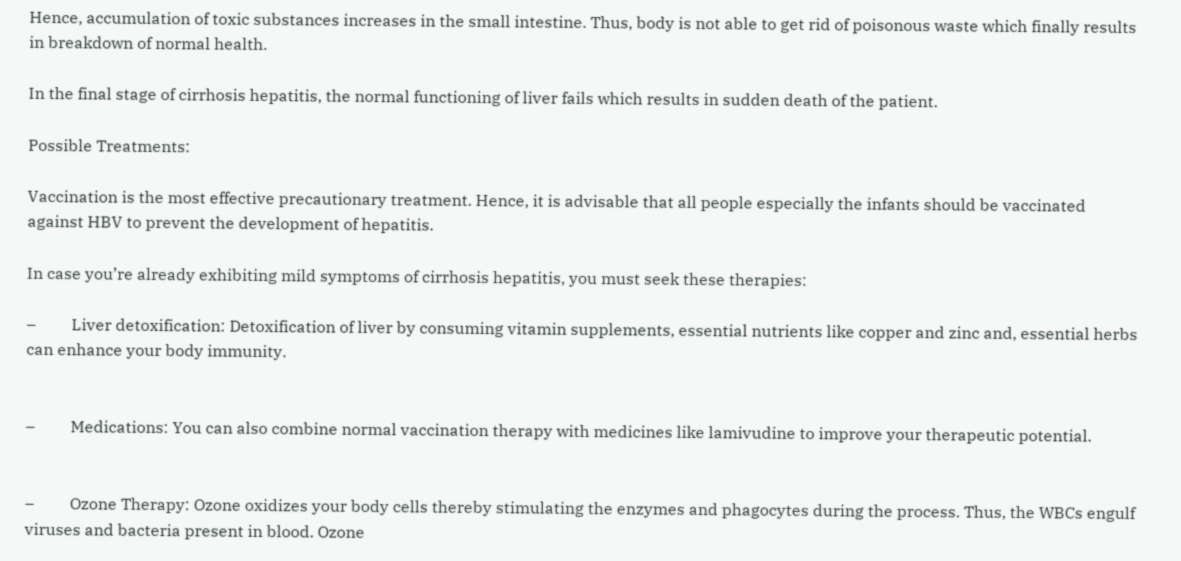Hence, accumulation of toxic substances increases in the small intestine. Thus, body is not able to get rid of poisonous waste which finally results in breakdown of normal health.

In the final stage of cirrhosis hepatitis, the normal functioning of liver fails which results in sudden death of the patient.

Possible Treatments:

Vaccination is the most effective precautionary treatment. Hence, it is advisable that all people especially the infants should be vaccinated against HBV to prevent the development of hepatitis.

In case you’re already exhibiting mild symptoms of cirrhosis hepatitis, you must seek these therapies:

–         Liver detoxification: Detoxification of liver by consuming vitamin supplements, essential nutrients like copper and zinc and, essential herbs can enhance your body immunity.


–         Medications: You can also combine normal vaccination therapy with medicines like lamivudine to improve your therapeutic potential.


–         Ozone Therapy: Ozone oxidizes your body cells thereby stimulating the enzymes and phagocytes during the process. Thus, the WBCs engulf viruses and bacteria present in blood. Ozone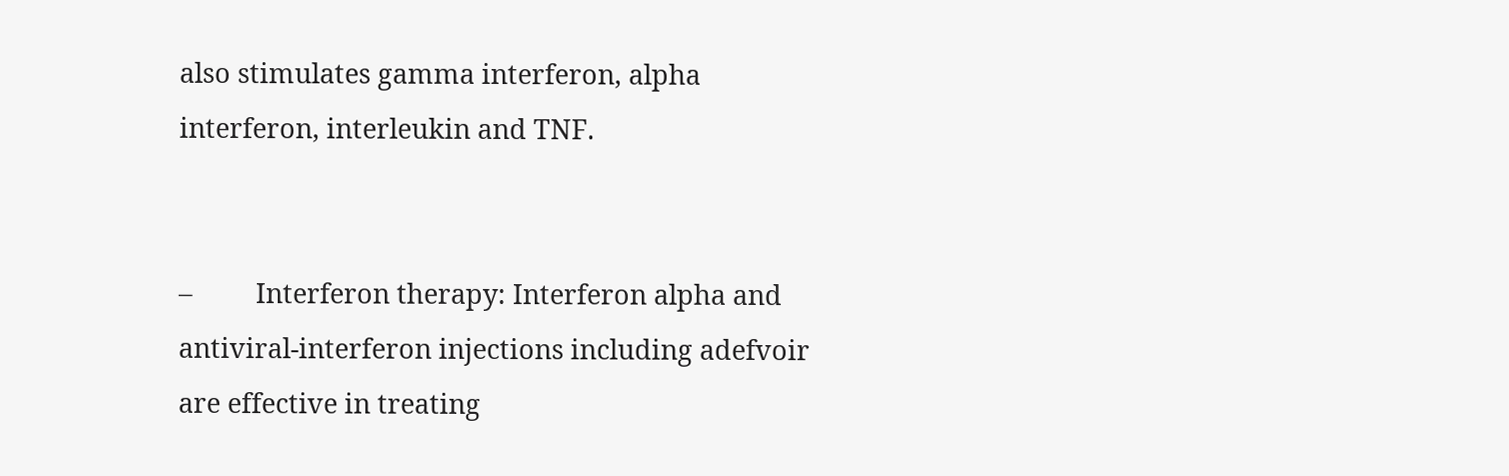also stimulates gamma interferon, alpha interferon, interleukin and TNF.


–         Interferon therapy: Interferon alpha and antiviral-interferon injections including adefvoir are effective in treating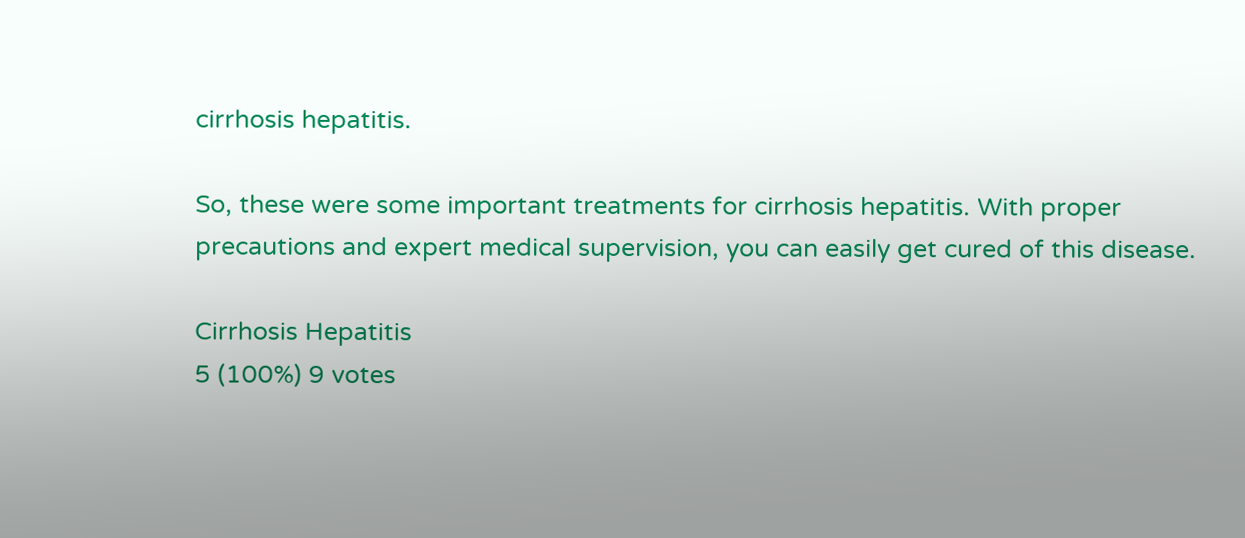cirrhosis hepatitis.

So, these were some important treatments for cirrhosis hepatitis. With proper precautions and expert medical supervision, you can easily get cured of this disease.

Cirrhosis Hepatitis
5 (100%) 9 votes